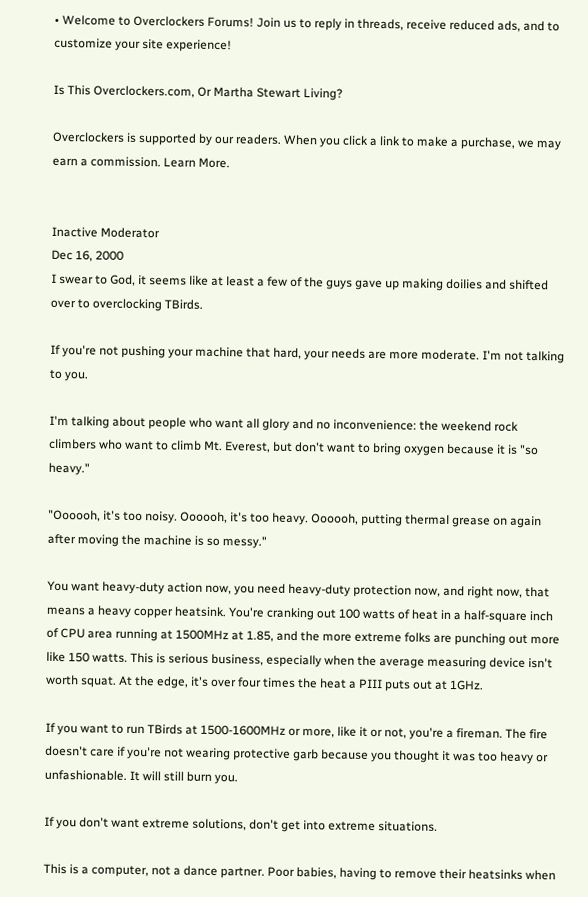• Welcome to Overclockers Forums! Join us to reply in threads, receive reduced ads, and to customize your site experience!

Is This Overclockers.com, Or Martha Stewart Living?

Overclockers is supported by our readers. When you click a link to make a purchase, we may earn a commission. Learn More.


Inactive Moderator
Dec 16, 2000
I swear to God, it seems like at least a few of the guys gave up making doilies and shifted over to overclocking TBirds.

If you're not pushing your machine that hard, your needs are more moderate. I'm not talking to you.

I'm talking about people who want all glory and no inconvenience: the weekend rock climbers who want to climb Mt. Everest, but don't want to bring oxygen because it is "so heavy."

"Oooooh, it's too noisy. Oooooh, it's too heavy. Oooooh, putting thermal grease on again after moving the machine is so messy."

You want heavy-duty action now, you need heavy-duty protection now, and right now, that means a heavy copper heatsink. You're cranking out 100 watts of heat in a half-square inch of CPU area running at 1500MHz at 1.85, and the more extreme folks are punching out more like 150 watts. This is serious business, especially when the average measuring device isn't worth squat. At the edge, it's over four times the heat a PIII puts out at 1GHz.

If you want to run TBirds at 1500-1600MHz or more, like it or not, you're a fireman. The fire doesn't care if you're not wearing protective garb because you thought it was too heavy or unfashionable. It will still burn you.

If you don't want extreme solutions, don't get into extreme situations.

This is a computer, not a dance partner. Poor babies, having to remove their heatsinks when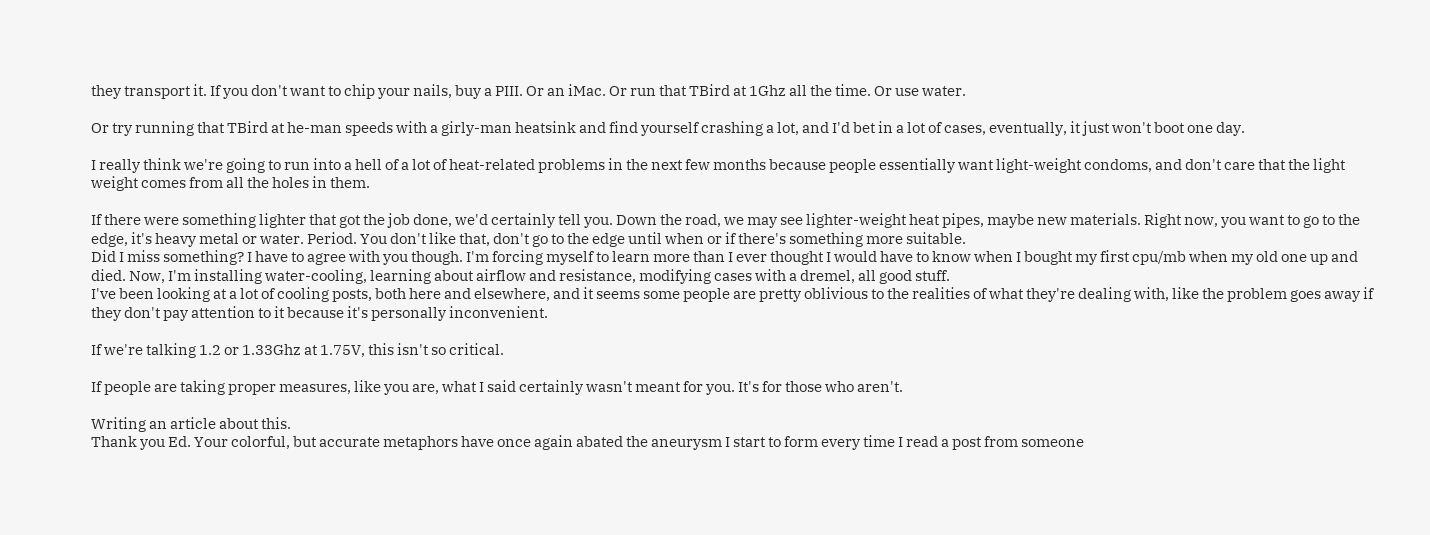they transport it. If you don't want to chip your nails, buy a PIII. Or an iMac. Or run that TBird at 1Ghz all the time. Or use water.

Or try running that TBird at he-man speeds with a girly-man heatsink and find yourself crashing a lot, and I'd bet in a lot of cases, eventually, it just won't boot one day.

I really think we're going to run into a hell of a lot of heat-related problems in the next few months because people essentially want light-weight condoms, and don't care that the light weight comes from all the holes in them.

If there were something lighter that got the job done, we'd certainly tell you. Down the road, we may see lighter-weight heat pipes, maybe new materials. Right now, you want to go to the edge, it's heavy metal or water. Period. You don't like that, don't go to the edge until when or if there's something more suitable.
Did I miss something? I have to agree with you though. I'm forcing myself to learn more than I ever thought I would have to know when I bought my first cpu/mb when my old one up and died. Now, I'm installing water-cooling, learning about airflow and resistance, modifying cases with a dremel, all good stuff.
I've been looking at a lot of cooling posts, both here and elsewhere, and it seems some people are pretty oblivious to the realities of what they're dealing with, like the problem goes away if they don't pay attention to it because it's personally inconvenient.

If we're talking 1.2 or 1.33Ghz at 1.75V, this isn't so critical.

If people are taking proper measures, like you are, what I said certainly wasn't meant for you. It's for those who aren't.

Writing an article about this.
Thank you Ed. Your colorful, but accurate metaphors have once again abated the aneurysm I start to form every time I read a post from someone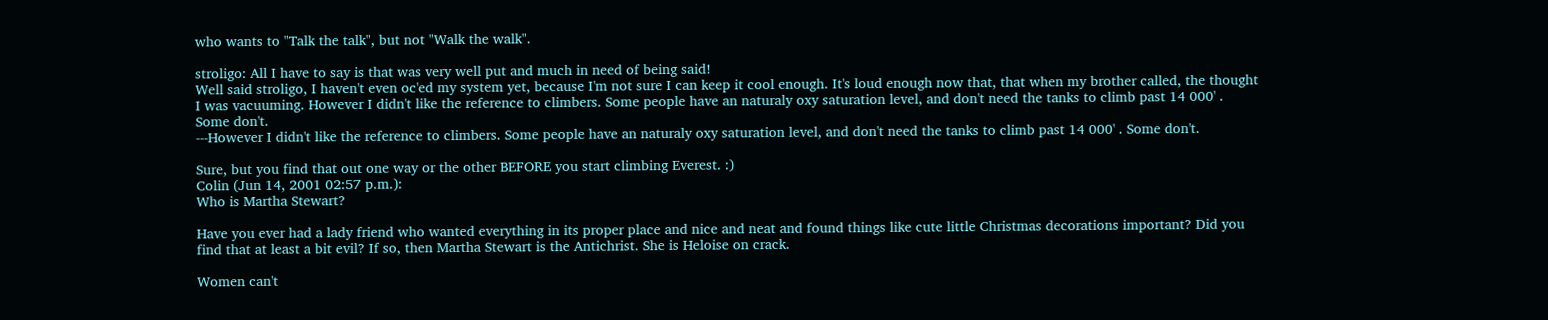who wants to "Talk the talk", but not "Walk the walk".

stroligo: All I have to say is that was very well put and much in need of being said!
Well said stroligo, I haven't even oc'ed my system yet, because I'm not sure I can keep it cool enough. It's loud enough now that, that when my brother called, the thought I was vacuuming. However I didn't like the reference to climbers. Some people have an naturaly oxy saturation level, and don't need the tanks to climb past 14 000' . Some don't.
---However I didn't like the reference to climbers. Some people have an naturaly oxy saturation level, and don't need the tanks to climb past 14 000' . Some don't.

Sure, but you find that out one way or the other BEFORE you start climbing Everest. :)
Colin (Jun 14, 2001 02:57 p.m.):
Who is Martha Stewart?

Have you ever had a lady friend who wanted everything in its proper place and nice and neat and found things like cute little Christmas decorations important? Did you find that at least a bit evil? If so, then Martha Stewart is the Antichrist. She is Heloise on crack.

Women can't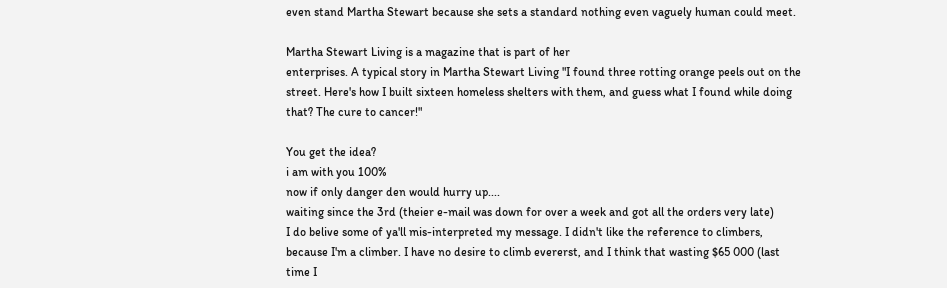even stand Martha Stewart because she sets a standard nothing even vaguely human could meet.

Martha Stewart Living is a magazine that is part of her
enterprises. A typical story in Martha Stewart Living "I found three rotting orange peels out on the street. Here's how I built sixteen homeless shelters with them, and guess what I found while doing that? The cure to cancer!"

You get the idea?
i am with you 100%
now if only danger den would hurry up....
waiting since the 3rd (theier e-mail was down for over a week and got all the orders very late)
I do belive some of ya'll mis-interpreted my message. I didn't like the reference to climbers, because I'm a climber. I have no desire to climb evererst, and I think that wasting $65 000 (last time I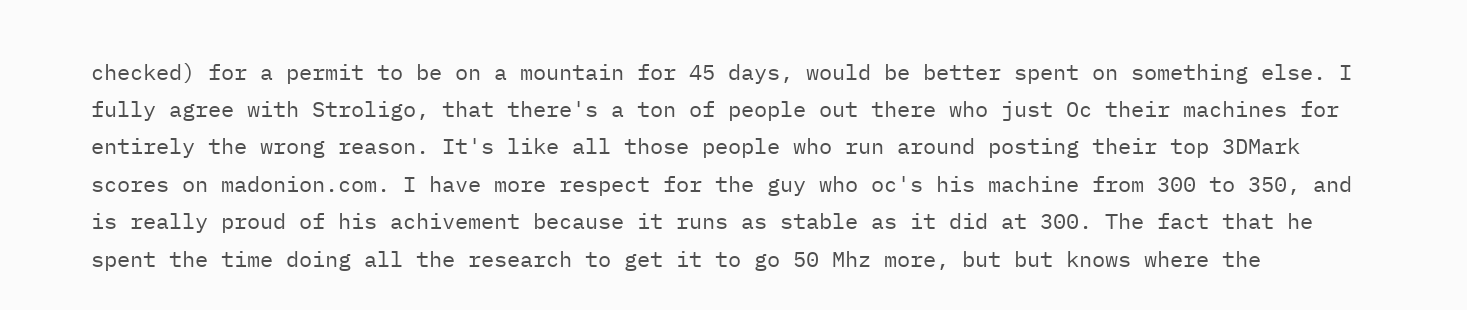checked) for a permit to be on a mountain for 45 days, would be better spent on something else. I fully agree with Stroligo, that there's a ton of people out there who just Oc their machines for entirely the wrong reason. It's like all those people who run around posting their top 3DMark scores on madonion.com. I have more respect for the guy who oc's his machine from 300 to 350, and is really proud of his achivement because it runs as stable as it did at 300. The fact that he spent the time doing all the research to get it to go 50 Mhz more, but but knows where the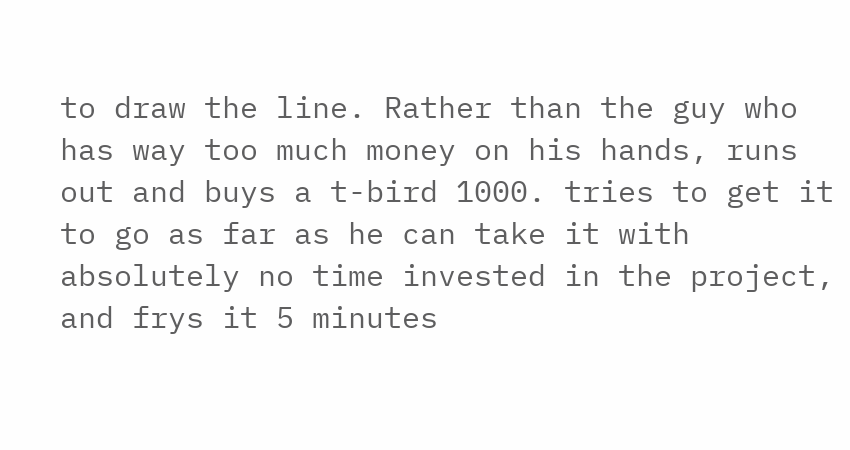to draw the line. Rather than the guy who has way too much money on his hands, runs out and buys a t-bird 1000. tries to get it to go as far as he can take it with absolutely no time invested in the project, and frys it 5 minutes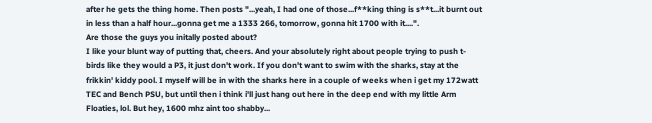after he gets the thing home. Then posts "...yeah, I had one of those...f**king thing is s**t...it burnt out in less than a half hour...gonna get me a 1333 266, tomorrow, gonna hit 1700 with it....".
Are those the guys you initally posted about?
I like your blunt way of putting that, cheers. And your absolutely right about people trying to push t-birds like they would a P3, it just don't work. If you don't want to swim with the sharks, stay at the frikkin' kiddy pool. I myself will be in with the sharks here in a couple of weeks when i get my 172watt TEC and Bench PSU, but until then i think i'll just hang out here in the deep end with my little Arm Floaties, lol. But hey, 1600 mhz aint too shabby...